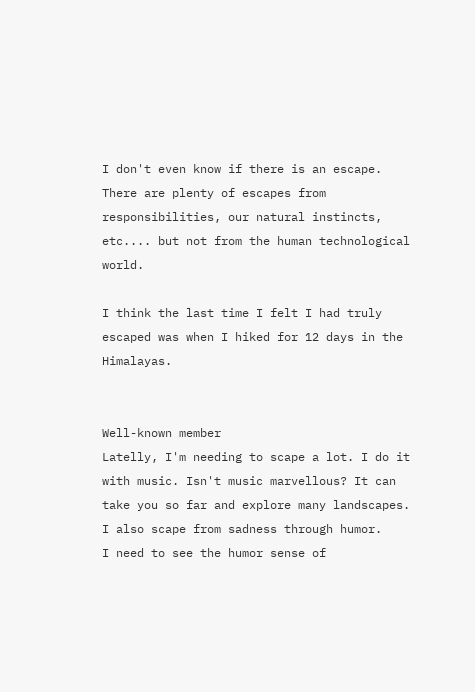I don't even know if there is an escape. There are plenty of escapes from responsibilities, our natural instincts, etc.... but not from the human technological world.

I think the last time I felt I had truly escaped was when I hiked for 12 days in the Himalayas.


Well-known member
Latelly, I'm needing to scape a lot. I do it with music. Isn't music marvellous? It can take you so far and explore many landscapes. I also scape from sadness through humor.
I need to see the humor sense of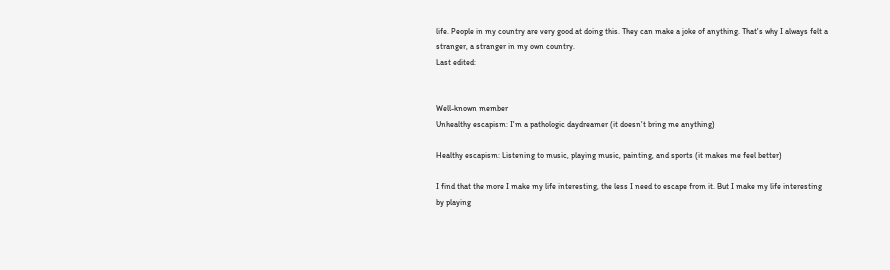life. People in my country are very good at doing this. They can make a joke of anything. That's why I always felt a stranger, a stranger in my own country.
Last edited:


Well-known member
Unhealthy escapism: I'm a pathologic daydreamer (it doesn't bring me anything)

Healthy escapism: Listening to music, playing music, painting, and sports (it makes me feel better)

I find that the more I make my life interesting, the less I need to escape from it. But I make my life interesting by playing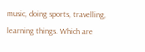music, doing sports, travelling, learning things. Which are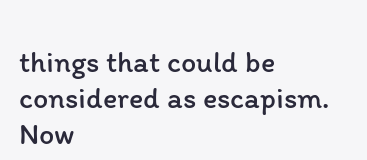things that could be considered as escapism. Now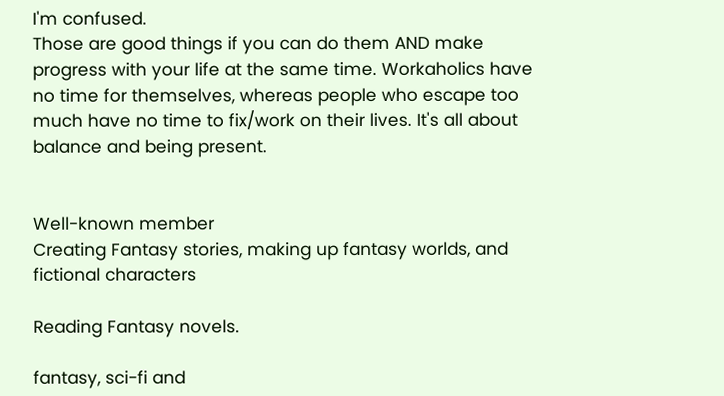I'm confused.
Those are good things if you can do them AND make progress with your life at the same time. Workaholics have no time for themselves, whereas people who escape too much have no time to fix/work on their lives. It's all about balance and being present.


Well-known member
Creating Fantasy stories, making up fantasy worlds, and fictional characters

Reading Fantasy novels.

fantasy, sci-fi and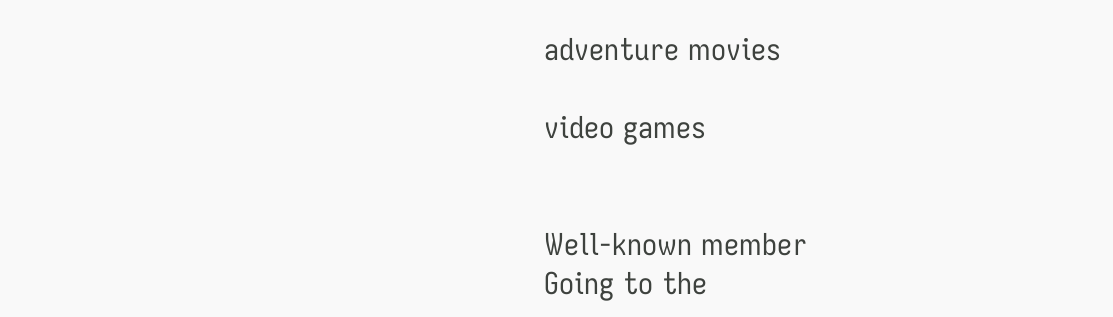adventure movies

video games


Well-known member
Going to the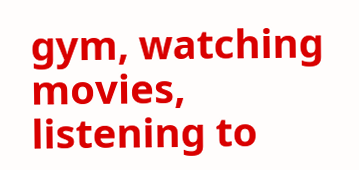gym, watching movies, listening to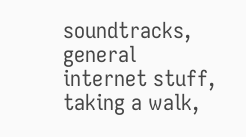soundtracks, general internet stuff, taking a walk,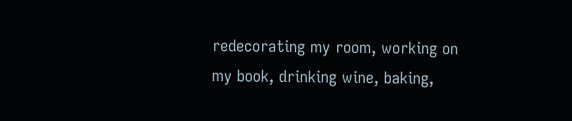redecorating my room, working on my book, drinking wine, baking,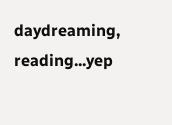daydreaming, reading...yep